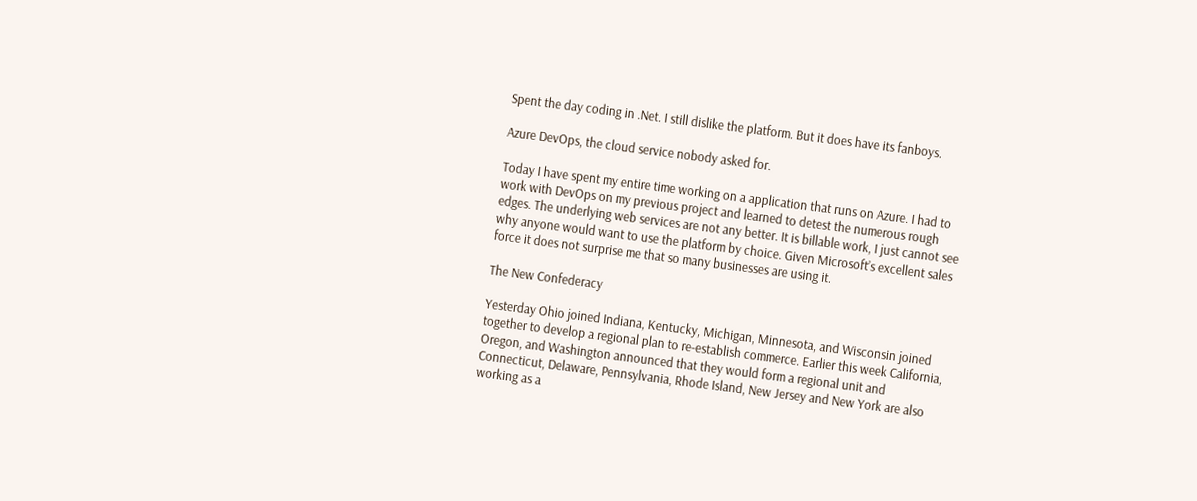Spent the day coding in .Net. I still dislike the platform. But it does have its fanboys.

Azure DevOps, the cloud service nobody asked for.

Today I have spent my entire time working on a application that runs on Azure. I had to work with DevOps on my previous project and learned to detest the numerous rough edges. The underlying web services are not any better. It is billable work, I just cannot see why anyone would want to use the platform by choice. Given Microsoft’s excellent sales force it does not surprise me that so many businesses are using it.

The New Confederacy

Yesterday Ohio joined Indiana, Kentucky, Michigan, Minnesota, and Wisconsin joined together to develop a regional plan to re-establish commerce. Earlier this week California, Oregon, and Washington announced that they would form a regional unit and Connecticut, Delaware, Pennsylvania, Rhode Island, New Jersey and New York are also working as a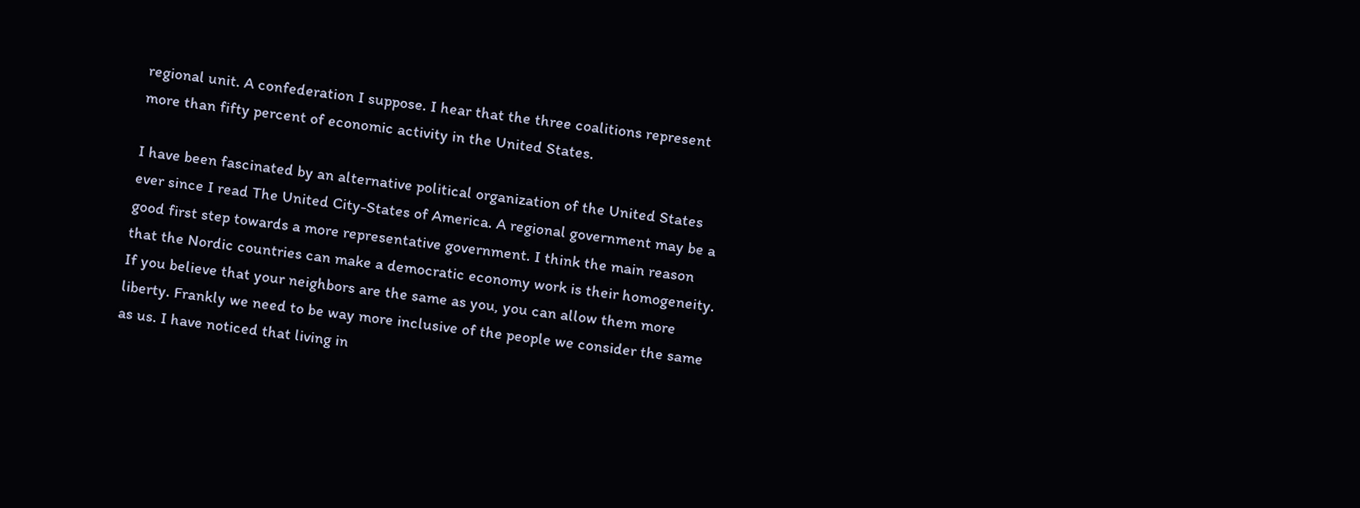regional unit. A confederation I suppose. I hear that the three coalitions represent more than fifty percent of economic activity in the United States.

I have been fascinated by an alternative political organization of the United States ever since I read The United City-States of America. A regional government may be a good first step towards a more representative government. I think the main reason that the Nordic countries can make a democratic economy work is their homogeneity. If you believe that your neighbors are the same as you, you can allow them more liberty. Frankly we need to be way more inclusive of the people we consider the same as us. I have noticed that living in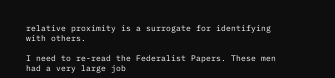relative proximity is a surrogate for identifying with others.

I need to re-read the Federalist Papers. These men had a very large job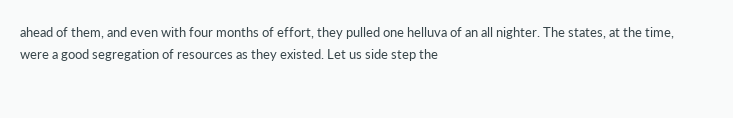ahead of them, and even with four months of effort, they pulled one helluva of an all nighter. The states, at the time, were a good segregation of resources as they existed. Let us side step the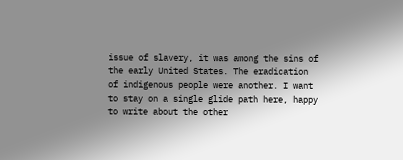issue of slavery, it was among the sins of the early United States. The eradication of indigenous people were another. I want to stay on a single glide path here, happy to write about the other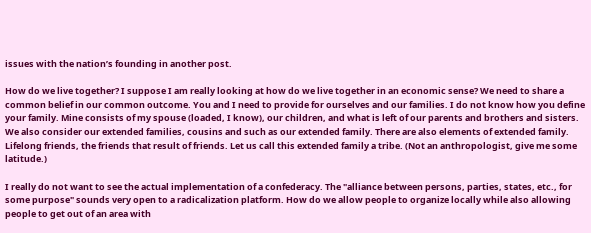issues with the nation’s founding in another post.

How do we live together? I suppose I am really looking at how do we live together in an economic sense? We need to share a common belief in our common outcome. You and I need to provide for ourselves and our families. I do not know how you define your family. Mine consists of my spouse (loaded, I know), our children, and what is left of our parents and brothers and sisters. We also consider our extended families, cousins and such as our extended family. There are also elements of extended family. Lifelong friends, the friends that result of friends. Let us call this extended family a tribe. (Not an anthropologist, give me some latitude.)

I really do not want to see the actual implementation of a confederacy. The "alliance between persons, parties, states, etc., for some purpose" sounds very open to a radicalization platform. How do we allow people to organize locally while also allowing people to get out of an area with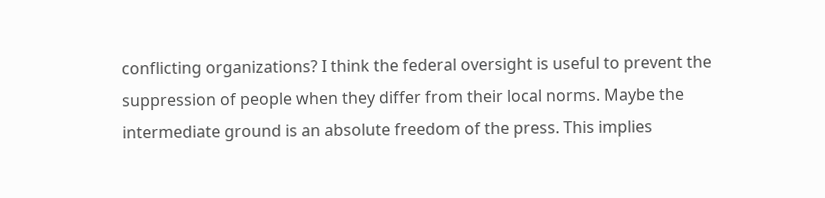conflicting organizations? I think the federal oversight is useful to prevent the suppression of people when they differ from their local norms. Maybe the intermediate ground is an absolute freedom of the press. This implies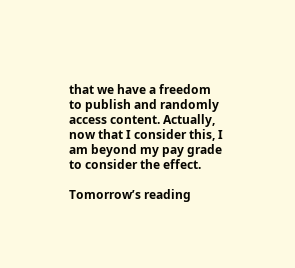that we have a freedom to publish and randomly access content. Actually, now that I consider this, I am beyond my pay grade to consider the effect.

Tomorrow’s reading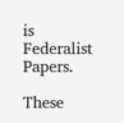is Federalist Papers.

These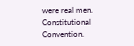were real men. Constitutional Convention.